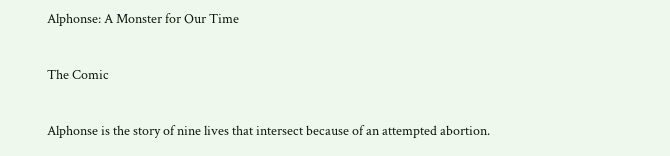Alphonse: A Monster for Our Time

The Comic

Alphonse is the story of nine lives that intersect because of an attempted abortion.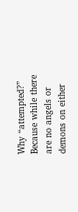Why “attempted?” Because while there are no angels or demons on either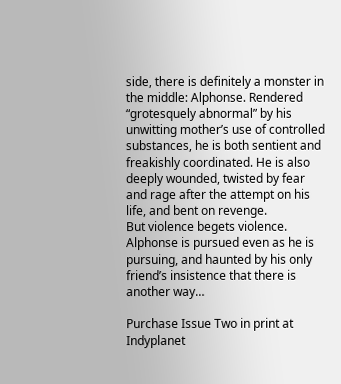side, there is definitely a monster in the middle: Alphonse. Rendered “grotesquely abnormal” by his unwitting mother’s use of controlled substances, he is both sentient and freakishly coordinated. He is also deeply wounded, twisted by fear and rage after the attempt on his life, and bent on revenge.
But violence begets violence. Alphonse is pursued even as he is pursuing, and haunted by his only friend’s insistence that there is another way…

Purchase Issue Two in print at Indyplanet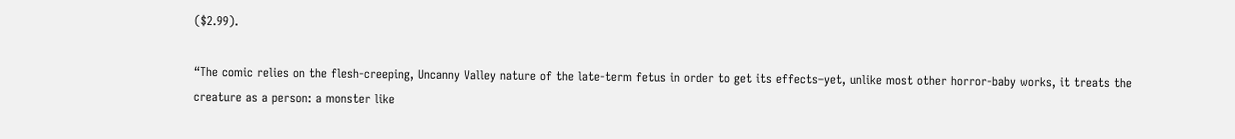($2.99).

“The comic relies on the flesh-creeping, Uncanny Valley nature of the late-term fetus in order to get its effects–yet, unlike most other horror-baby works, it treats the creature as a person: a monster like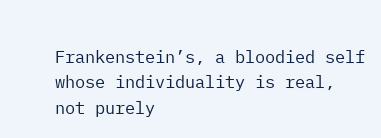Frankenstein’s, a bloodied self whose individuality is real, not purely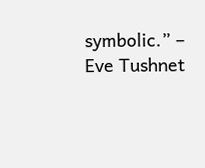symbolic.” – Eve Tushnet